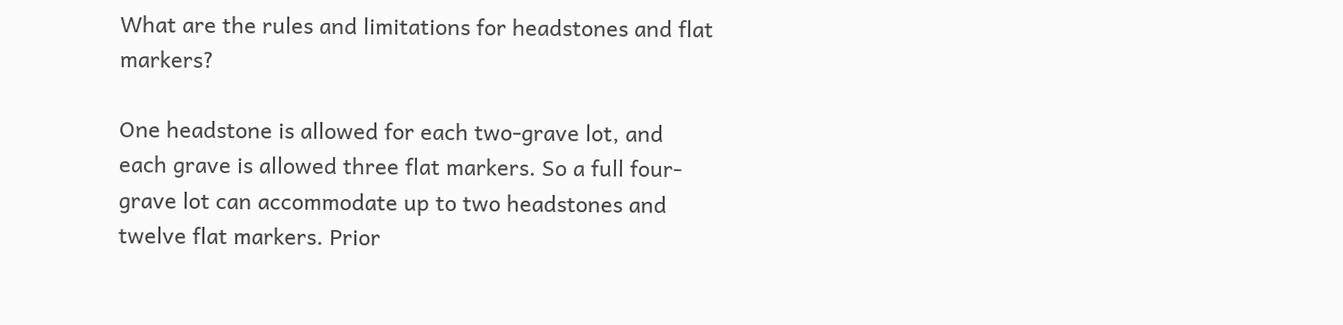What are the rules and limitations for headstones and flat markers?

One headstone is allowed for each two-grave lot, and each grave is allowed three flat markers. So a full four-grave lot can accommodate up to two headstones and twelve flat markers. Prior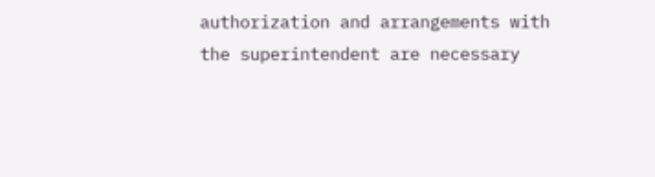authorization and arrangements with the superintendent are necessary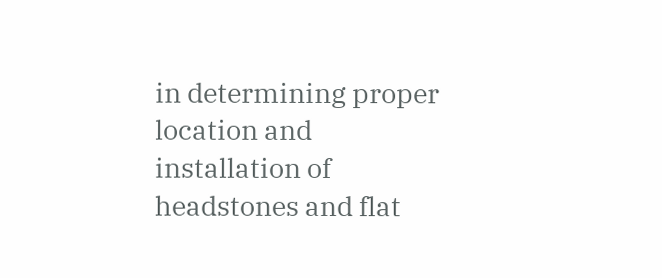in determining proper location and installation of headstones and flat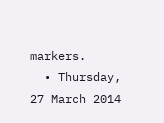markers.
  • Thursday, 27 March 2014